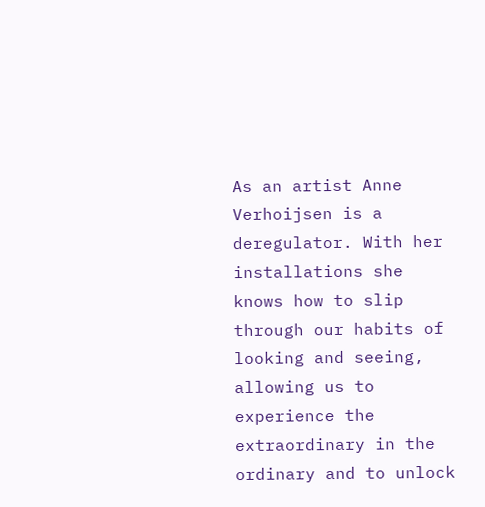As an artist Anne Verhoijsen is a deregulator. With her installations she knows how to slip through our habits of looking and seeing, allowing us to experience the extraordinary in the ordinary and to unlock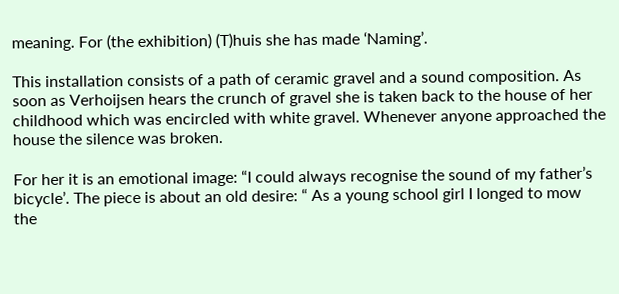meaning. For (the exhibition) (T)huis she has made ‘Naming’.

This installation consists of a path of ceramic gravel and a sound composition. As soon as Verhoijsen hears the crunch of gravel she is taken back to the house of her childhood which was encircled with white gravel. Whenever anyone approached the house the silence was broken.

For her it is an emotional image: “I could always recognise the sound of my father’s bicycle’. The piece is about an old desire: “ As a young school girl I longed to mow the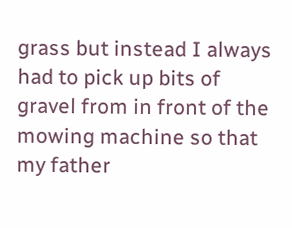grass but instead I always had to pick up bits of gravel from in front of the mowing machine so that my father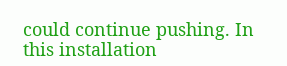could continue pushing. In this installation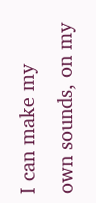I can make my own sounds, on my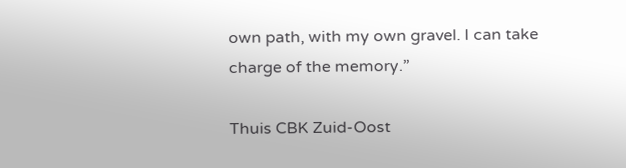own path, with my own gravel. I can take charge of the memory.”

Thuis CBK Zuid-Oost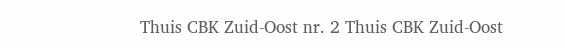Thuis CBK Zuid-Oost nr. 2 Thuis CBK Zuid-Oost